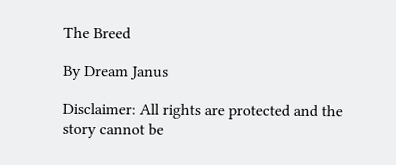The Breed

By Dream Janus

Disclaimer: All rights are protected and the story cannot be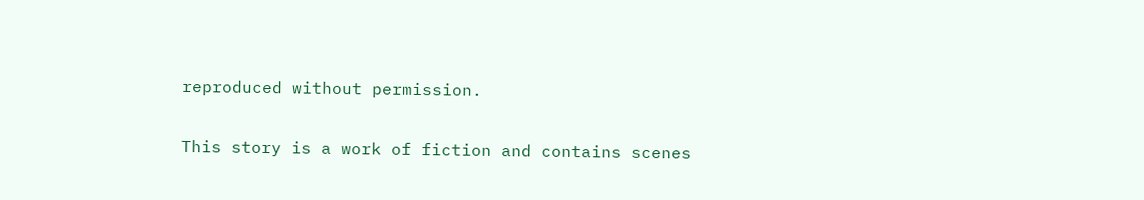reproduced without permission.

This story is a work of fiction and contains scenes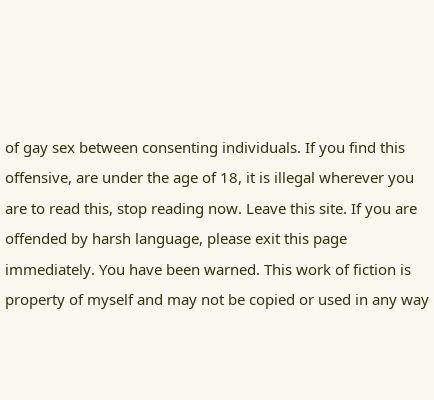of gay sex between consenting individuals. If you find this offensive, are under the age of 18, it is illegal wherever you are to read this, stop reading now. Leave this site. If you are offended by harsh language, please exit this page immediately. You have been warned. This work of fiction is property of myself and may not be copied or used in any way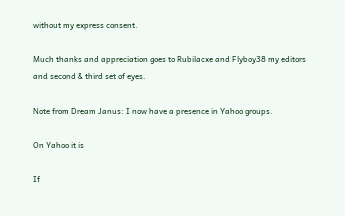without my express consent.

Much thanks and appreciation goes to Rubilacxe and Flyboy38 my editors and second & third set of eyes.

Note from Dream Janus: I now have a presence in Yahoo groups.

On Yahoo it is

If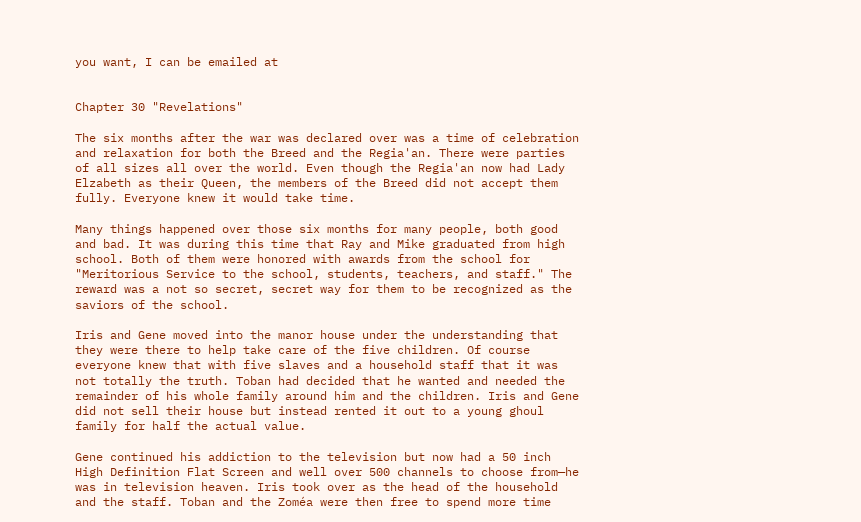you want, I can be emailed at


Chapter 30 "Revelations"

The six months after the war was declared over was a time of celebration and relaxation for both the Breed and the Regia'an. There were parties of all sizes all over the world. Even though the Regia'an now had Lady Elzabeth as their Queen, the members of the Breed did not accept them fully. Everyone knew it would take time.

Many things happened over those six months for many people, both good and bad. It was during this time that Ray and Mike graduated from high school. Both of them were honored with awards from the school for "Meritorious Service to the school, students, teachers, and staff." The reward was a not so secret, secret way for them to be recognized as the saviors of the school.

Iris and Gene moved into the manor house under the understanding that they were there to help take care of the five children. Of course everyone knew that with five slaves and a household staff that it was not totally the truth. Toban had decided that he wanted and needed the remainder of his whole family around him and the children. Iris and Gene did not sell their house but instead rented it out to a young ghoul family for half the actual value.

Gene continued his addiction to the television but now had a 50 inch High Definition Flat Screen and well over 500 channels to choose from—he was in television heaven. Iris took over as the head of the household and the staff. Toban and the Zoméa were then free to spend more time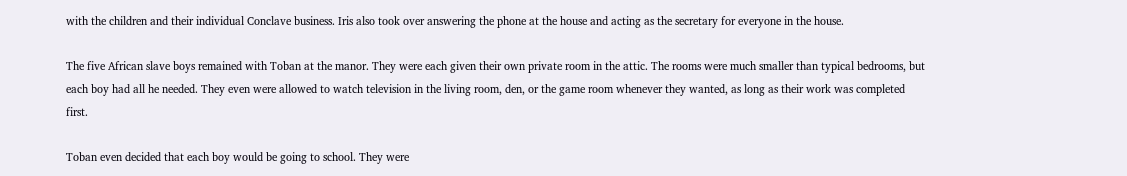with the children and their individual Conclave business. Iris also took over answering the phone at the house and acting as the secretary for everyone in the house.

The five African slave boys remained with Toban at the manor. They were each given their own private room in the attic. The rooms were much smaller than typical bedrooms, but each boy had all he needed. They even were allowed to watch television in the living room, den, or the game room whenever they wanted, as long as their work was completed first.

Toban even decided that each boy would be going to school. They were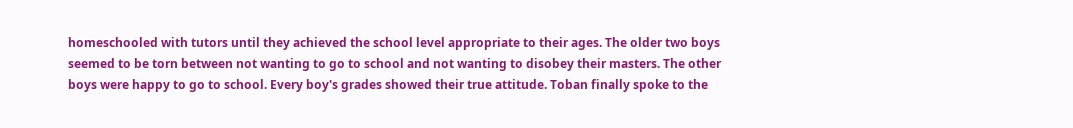homeschooled with tutors until they achieved the school level appropriate to their ages. The older two boys seemed to be torn between not wanting to go to school and not wanting to disobey their masters. The other boys were happy to go to school. Every boy's grades showed their true attitude. Toban finally spoke to the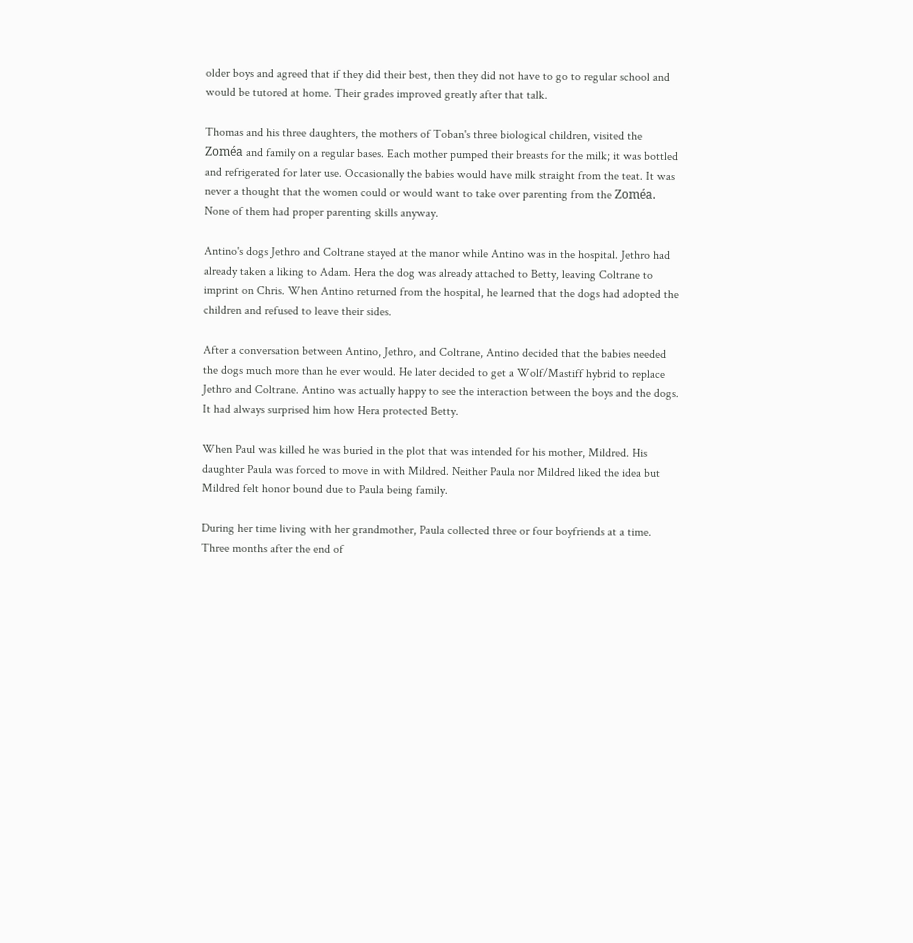older boys and agreed that if they did their best, then they did not have to go to regular school and would be tutored at home. Their grades improved greatly after that talk.

Thomas and his three daughters, the mothers of Toban's three biological children, visited the Zoméa and family on a regular bases. Each mother pumped their breasts for the milk; it was bottled and refrigerated for later use. Occasionally the babies would have milk straight from the teat. It was never a thought that the women could or would want to take over parenting from the Zoméa. None of them had proper parenting skills anyway.

Antino's dogs Jethro and Coltrane stayed at the manor while Antino was in the hospital. Jethro had already taken a liking to Adam. Hera the dog was already attached to Betty, leaving Coltrane to imprint on Chris. When Antino returned from the hospital, he learned that the dogs had adopted the children and refused to leave their sides.

After a conversation between Antino, Jethro, and Coltrane, Antino decided that the babies needed the dogs much more than he ever would. He later decided to get a Wolf/Mastiff hybrid to replace Jethro and Coltrane. Antino was actually happy to see the interaction between the boys and the dogs. It had always surprised him how Hera protected Betty.

When Paul was killed he was buried in the plot that was intended for his mother, Mildred. His daughter Paula was forced to move in with Mildred. Neither Paula nor Mildred liked the idea but Mildred felt honor bound due to Paula being family.

During her time living with her grandmother, Paula collected three or four boyfriends at a time. Three months after the end of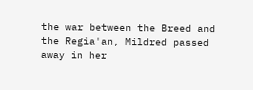the war between the Breed and the Regia'an, Mildred passed away in her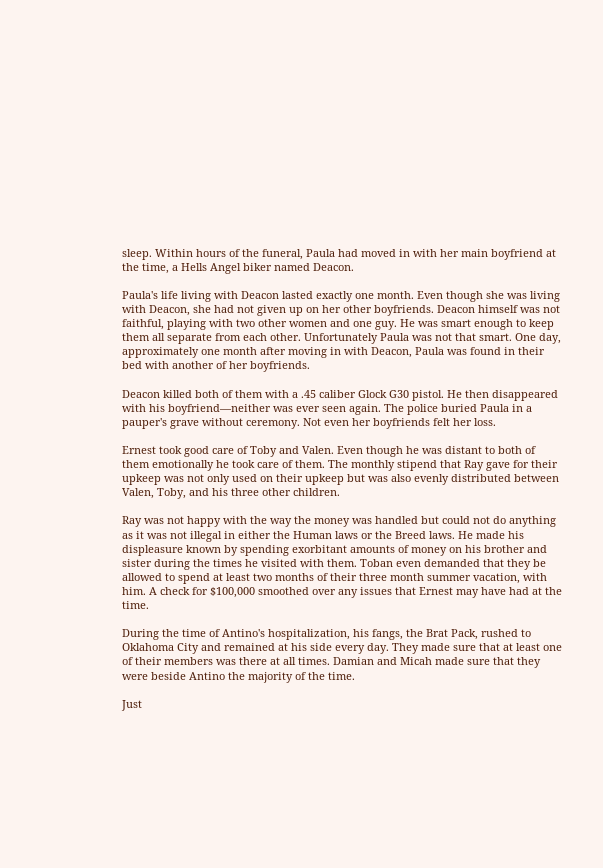sleep. Within hours of the funeral, Paula had moved in with her main boyfriend at the time, a Hells Angel biker named Deacon.

Paula's life living with Deacon lasted exactly one month. Even though she was living with Deacon, she had not given up on her other boyfriends. Deacon himself was not faithful, playing with two other women and one guy. He was smart enough to keep them all separate from each other. Unfortunately Paula was not that smart. One day, approximately one month after moving in with Deacon, Paula was found in their bed with another of her boyfriends.

Deacon killed both of them with a .45 caliber Glock G30 pistol. He then disappeared with his boyfriend—neither was ever seen again. The police buried Paula in a pauper's grave without ceremony. Not even her boyfriends felt her loss.

Ernest took good care of Toby and Valen. Even though he was distant to both of them emotionally he took care of them. The monthly stipend that Ray gave for their upkeep was not only used on their upkeep but was also evenly distributed between Valen, Toby, and his three other children.

Ray was not happy with the way the money was handled but could not do anything as it was not illegal in either the Human laws or the Breed laws. He made his displeasure known by spending exorbitant amounts of money on his brother and sister during the times he visited with them. Toban even demanded that they be allowed to spend at least two months of their three month summer vacation, with him. A check for $100,000 smoothed over any issues that Ernest may have had at the time.

During the time of Antino's hospitalization, his fangs, the Brat Pack, rushed to Oklahoma City and remained at his side every day. They made sure that at least one of their members was there at all times. Damian and Micah made sure that they were beside Antino the majority of the time.

Just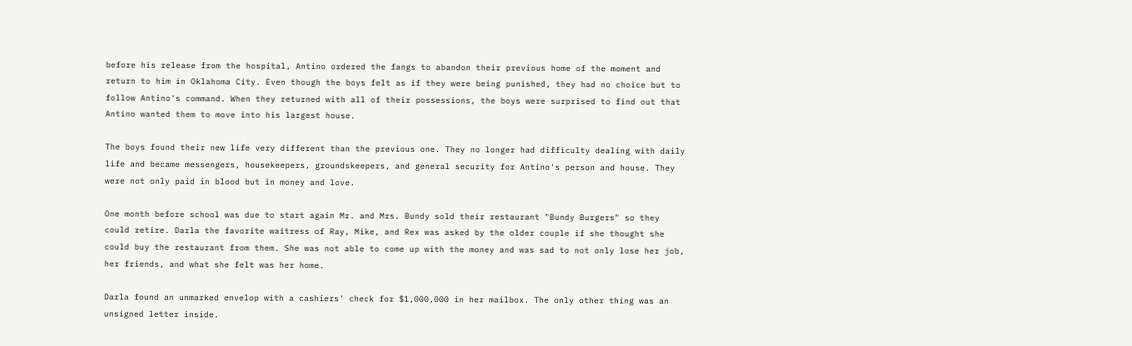before his release from the hospital, Antino ordered the fangs to abandon their previous home of the moment and return to him in Oklahoma City. Even though the boys felt as if they were being punished, they had no choice but to follow Antino's command. When they returned with all of their possessions, the boys were surprised to find out that Antino wanted them to move into his largest house.

The boys found their new life very different than the previous one. They no longer had difficulty dealing with daily life and became messengers, housekeepers, groundskeepers, and general security for Antino's person and house. They were not only paid in blood but in money and love.

One month before school was due to start again Mr. and Mrs. Bundy sold their restaurant "Bundy Burgers" so they could retire. Darla the favorite waitress of Ray, Mike, and Rex was asked by the older couple if she thought she could buy the restaurant from them. She was not able to come up with the money and was sad to not only lose her job, her friends, and what she felt was her home.

Darla found an unmarked envelop with a cashiers' check for $1,000,000 in her mailbox. The only other thing was an unsigned letter inside.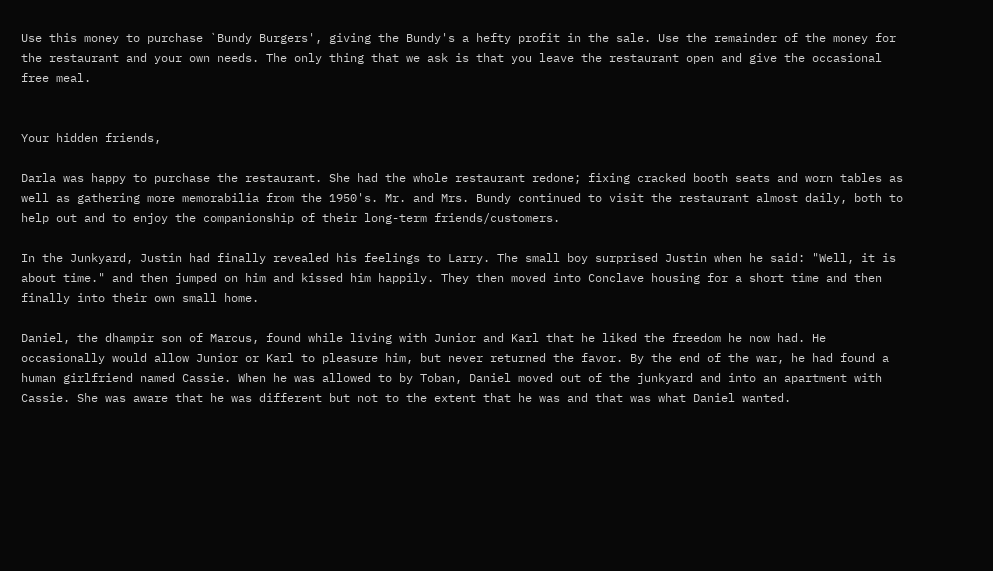Use this money to purchase `Bundy Burgers', giving the Bundy's a hefty profit in the sale. Use the remainder of the money for the restaurant and your own needs. The only thing that we ask is that you leave the restaurant open and give the occasional free meal.


Your hidden friends,

Darla was happy to purchase the restaurant. She had the whole restaurant redone; fixing cracked booth seats and worn tables as well as gathering more memorabilia from the 1950's. Mr. and Mrs. Bundy continued to visit the restaurant almost daily, both to help out and to enjoy the companionship of their long-term friends/customers.

In the Junkyard, Justin had finally revealed his feelings to Larry. The small boy surprised Justin when he said: "Well, it is about time." and then jumped on him and kissed him happily. They then moved into Conclave housing for a short time and then finally into their own small home.

Daniel, the dhampir son of Marcus, found while living with Junior and Karl that he liked the freedom he now had. He occasionally would allow Junior or Karl to pleasure him, but never returned the favor. By the end of the war, he had found a human girlfriend named Cassie. When he was allowed to by Toban, Daniel moved out of the junkyard and into an apartment with Cassie. She was aware that he was different but not to the extent that he was and that was what Daniel wanted.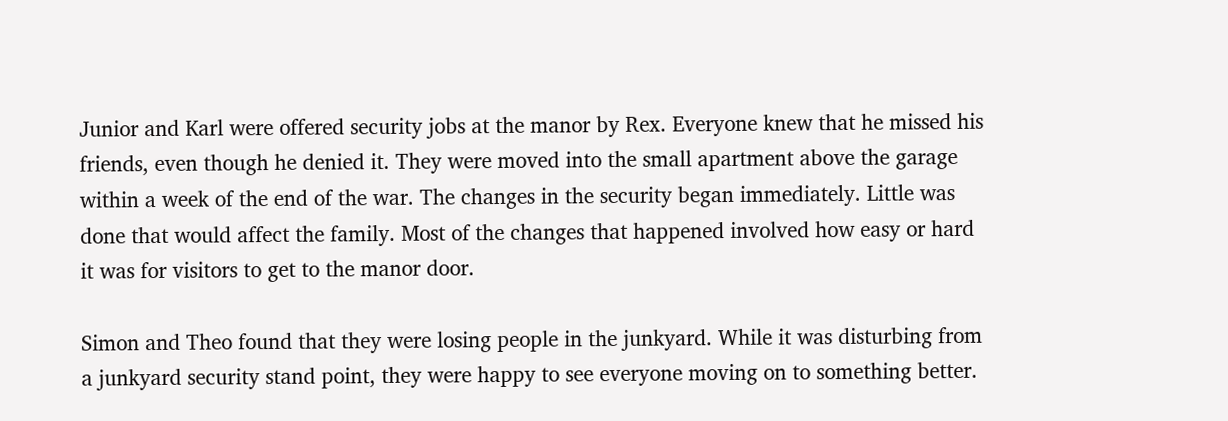Junior and Karl were offered security jobs at the manor by Rex. Everyone knew that he missed his friends, even though he denied it. They were moved into the small apartment above the garage within a week of the end of the war. The changes in the security began immediately. Little was done that would affect the family. Most of the changes that happened involved how easy or hard it was for visitors to get to the manor door.

Simon and Theo found that they were losing people in the junkyard. While it was disturbing from a junkyard security stand point, they were happy to see everyone moving on to something better.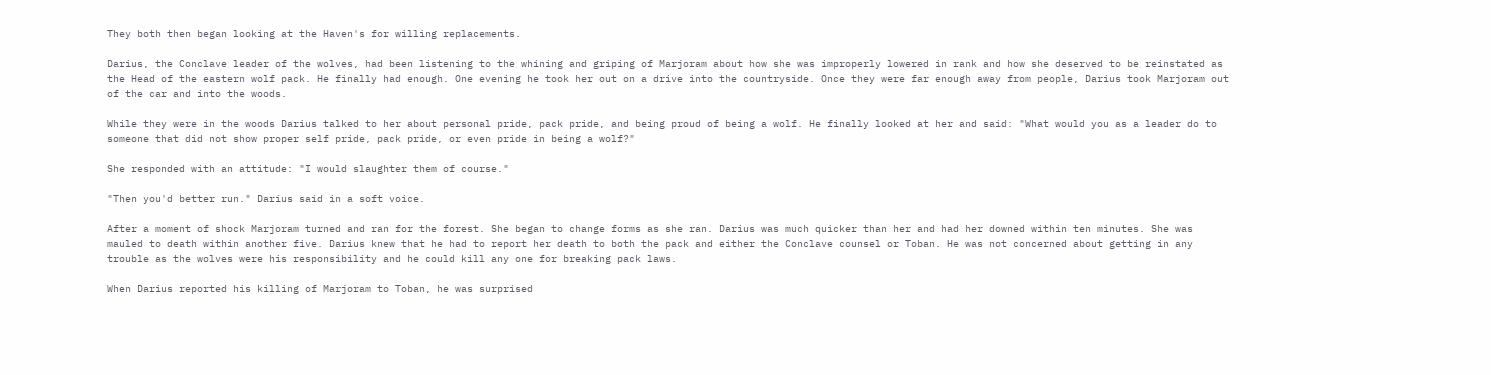They both then began looking at the Haven's for willing replacements.

Darius, the Conclave leader of the wolves, had been listening to the whining and griping of Marjoram about how she was improperly lowered in rank and how she deserved to be reinstated as the Head of the eastern wolf pack. He finally had enough. One evening he took her out on a drive into the countryside. Once they were far enough away from people, Darius took Marjoram out of the car and into the woods.

While they were in the woods Darius talked to her about personal pride, pack pride, and being proud of being a wolf. He finally looked at her and said: "What would you as a leader do to someone that did not show proper self pride, pack pride, or even pride in being a wolf?"

She responded with an attitude: "I would slaughter them of course."

"Then you'd better run." Darius said in a soft voice.

After a moment of shock Marjoram turned and ran for the forest. She began to change forms as she ran. Darius was much quicker than her and had her downed within ten minutes. She was mauled to death within another five. Darius knew that he had to report her death to both the pack and either the Conclave counsel or Toban. He was not concerned about getting in any trouble as the wolves were his responsibility and he could kill any one for breaking pack laws.

When Darius reported his killing of Marjoram to Toban, he was surprised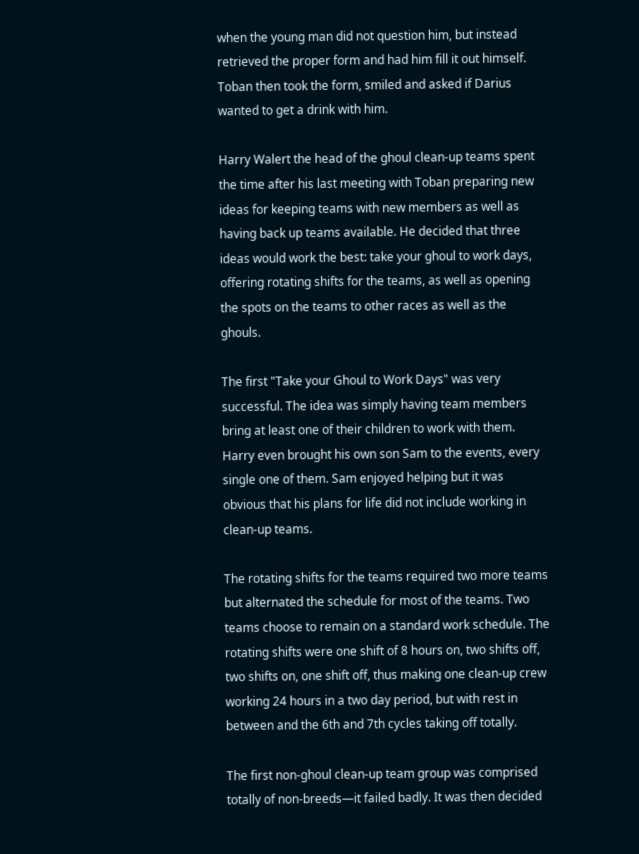when the young man did not question him, but instead retrieved the proper form and had him fill it out himself. Toban then took the form, smiled and asked if Darius wanted to get a drink with him.

Harry Walert the head of the ghoul clean-up teams spent the time after his last meeting with Toban preparing new ideas for keeping teams with new members as well as having back up teams available. He decided that three ideas would work the best: take your ghoul to work days, offering rotating shifts for the teams, as well as opening the spots on the teams to other races as well as the ghouls.

The first "Take your Ghoul to Work Days" was very successful. The idea was simply having team members bring at least one of their children to work with them. Harry even brought his own son Sam to the events, every single one of them. Sam enjoyed helping but it was obvious that his plans for life did not include working in clean-up teams.

The rotating shifts for the teams required two more teams but alternated the schedule for most of the teams. Two teams choose to remain on a standard work schedule. The rotating shifts were one shift of 8 hours on, two shifts off, two shifts on, one shift off, thus making one clean-up crew working 24 hours in a two day period, but with rest in between and the 6th and 7th cycles taking off totally.

The first non-ghoul clean-up team group was comprised totally of non-breeds—it failed badly. It was then decided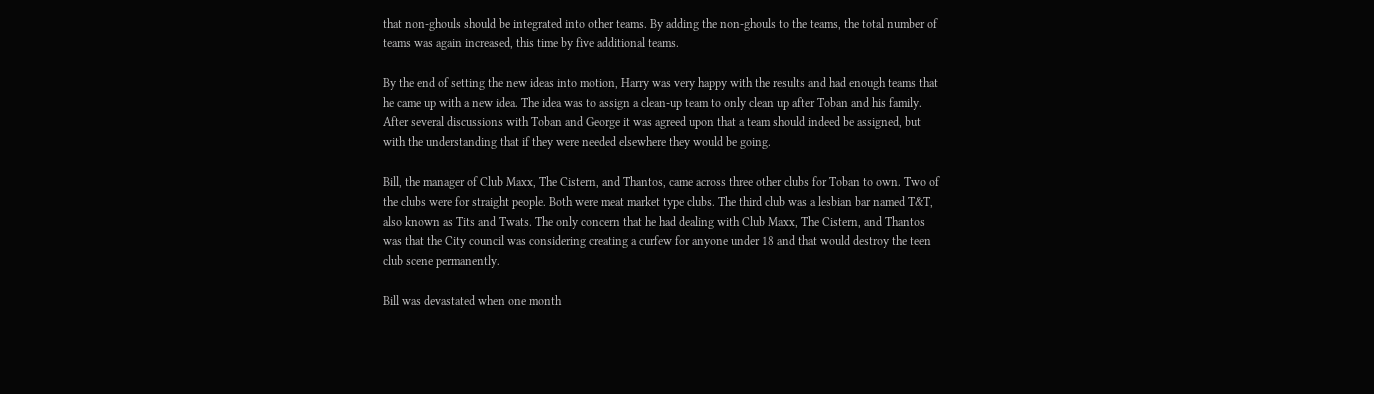that non-ghouls should be integrated into other teams. By adding the non-ghouls to the teams, the total number of teams was again increased, this time by five additional teams.

By the end of setting the new ideas into motion, Harry was very happy with the results and had enough teams that he came up with a new idea. The idea was to assign a clean-up team to only clean up after Toban and his family. After several discussions with Toban and George it was agreed upon that a team should indeed be assigned, but with the understanding that if they were needed elsewhere they would be going.

Bill, the manager of Club Maxx, The Cistern, and Thantos, came across three other clubs for Toban to own. Two of the clubs were for straight people. Both were meat market type clubs. The third club was a lesbian bar named T&T, also known as Tits and Twats. The only concern that he had dealing with Club Maxx, The Cistern, and Thantos was that the City council was considering creating a curfew for anyone under 18 and that would destroy the teen club scene permanently.

Bill was devastated when one month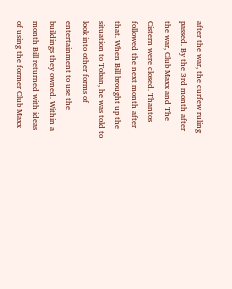after the war, the curfew ruling passed. By the 3rd month after the war, Club Maxx and The Cistern were closed. Thantos followed the next month after that. When Bill brought up the situation to Toban, he was told to look into other forms of entertainment to use the buildings they owned. Within a month Bill returned with ideas of using the former Club Maxx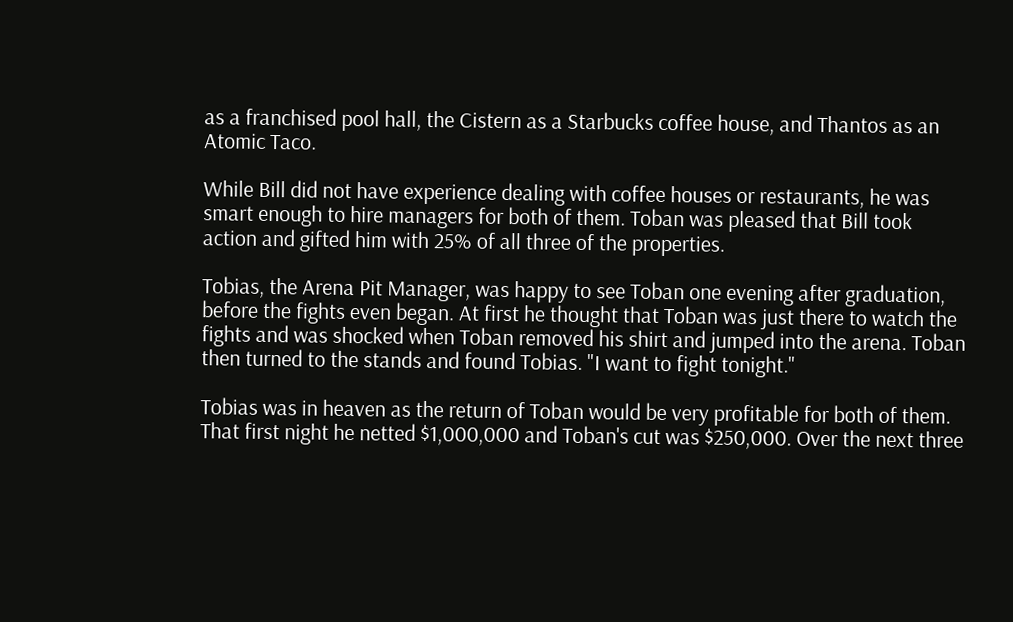as a franchised pool hall, the Cistern as a Starbucks coffee house, and Thantos as an Atomic Taco.

While Bill did not have experience dealing with coffee houses or restaurants, he was smart enough to hire managers for both of them. Toban was pleased that Bill took action and gifted him with 25% of all three of the properties.

Tobias, the Arena Pit Manager, was happy to see Toban one evening after graduation, before the fights even began. At first he thought that Toban was just there to watch the fights and was shocked when Toban removed his shirt and jumped into the arena. Toban then turned to the stands and found Tobias. "I want to fight tonight."

Tobias was in heaven as the return of Toban would be very profitable for both of them. That first night he netted $1,000,000 and Toban's cut was $250,000. Over the next three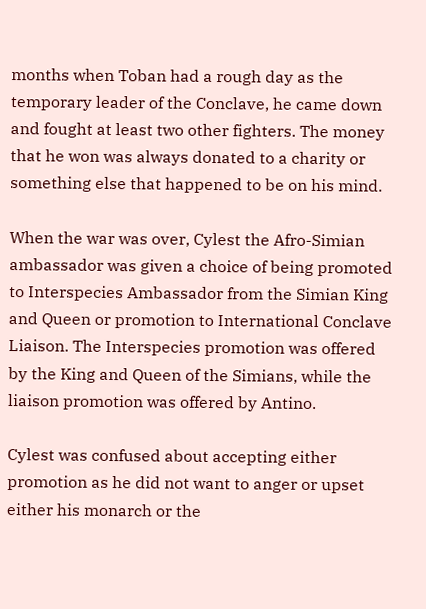months when Toban had a rough day as the temporary leader of the Conclave, he came down and fought at least two other fighters. The money that he won was always donated to a charity or something else that happened to be on his mind.

When the war was over, Cylest the Afro-Simian ambassador was given a choice of being promoted to Interspecies Ambassador from the Simian King and Queen or promotion to International Conclave Liaison. The Interspecies promotion was offered by the King and Queen of the Simians, while the liaison promotion was offered by Antino.

Cylest was confused about accepting either promotion as he did not want to anger or upset either his monarch or the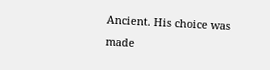Ancient. His choice was made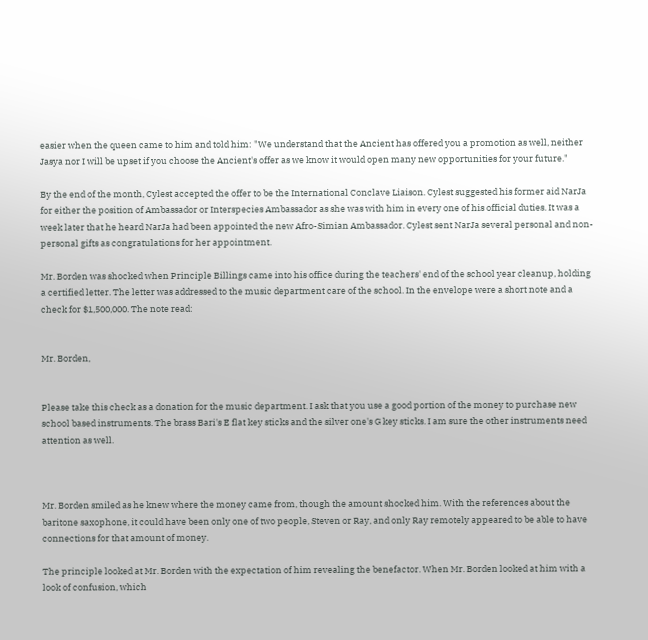easier when the queen came to him and told him: "We understand that the Ancient has offered you a promotion as well, neither Jasya nor I will be upset if you choose the Ancient's offer as we know it would open many new opportunities for your future."

By the end of the month, Cylest accepted the offer to be the International Conclave Liaison. Cylest suggested his former aid NarJa for either the position of Ambassador or Interspecies Ambassador as she was with him in every one of his official duties. It was a week later that he heard NarJa had been appointed the new Afro-Simian Ambassador. Cylest sent NarJa several personal and non-personal gifts as congratulations for her appointment.

Mr. Borden was shocked when Principle Billings came into his office during the teachers' end of the school year cleanup, holding a certified letter. The letter was addressed to the music department care of the school. In the envelope were a short note and a check for $1,500,000. The note read:


Mr. Borden,


Please take this check as a donation for the music department. I ask that you use a good portion of the money to purchase new school based instruments. The brass Bari's E flat key sticks and the silver one's G key sticks. I am sure the other instruments need attention as well.



Mr. Borden smiled as he knew where the money came from, though the amount shocked him. With the references about the baritone saxophone, it could have been only one of two people, Steven or Ray, and only Ray remotely appeared to be able to have connections for that amount of money.

The principle looked at Mr. Borden with the expectation of him revealing the benefactor. When Mr. Borden looked at him with a look of confusion, which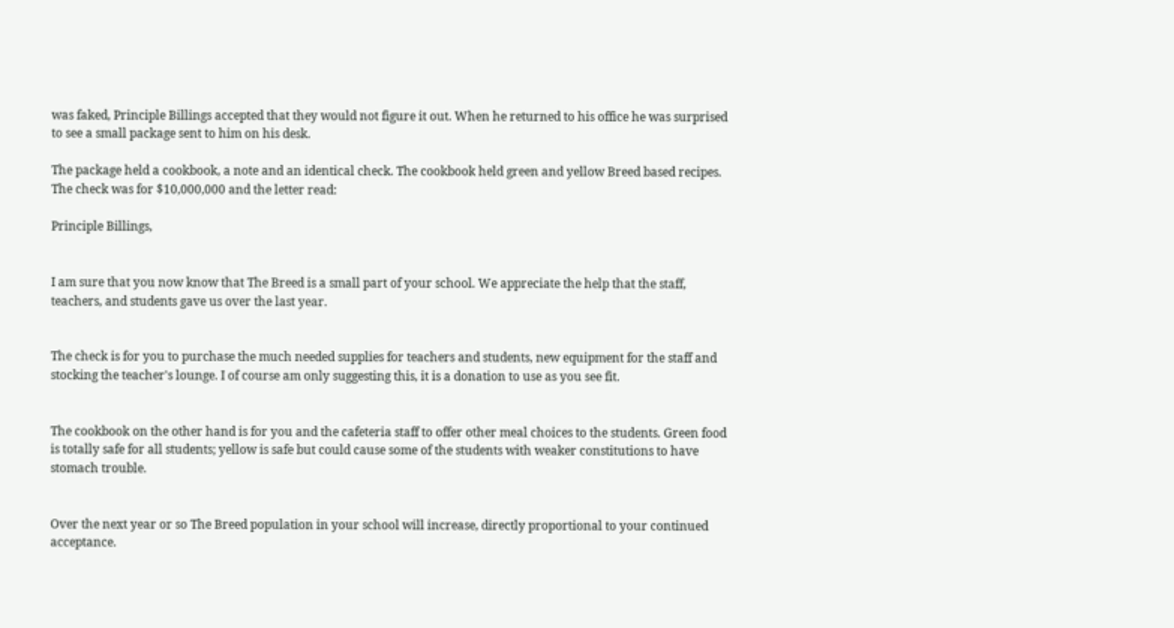was faked, Principle Billings accepted that they would not figure it out. When he returned to his office he was surprised to see a small package sent to him on his desk.

The package held a cookbook, a note and an identical check. The cookbook held green and yellow Breed based recipes. The check was for $10,000,000 and the letter read:

Principle Billings,


I am sure that you now know that The Breed is a small part of your school. We appreciate the help that the staff, teachers, and students gave us over the last year.


The check is for you to purchase the much needed supplies for teachers and students, new equipment for the staff and stocking the teacher's lounge. I of course am only suggesting this, it is a donation to use as you see fit.


The cookbook on the other hand is for you and the cafeteria staff to offer other meal choices to the students. Green food is totally safe for all students; yellow is safe but could cause some of the students with weaker constitutions to have stomach trouble.


Over the next year or so The Breed population in your school will increase, directly proportional to your continued acceptance.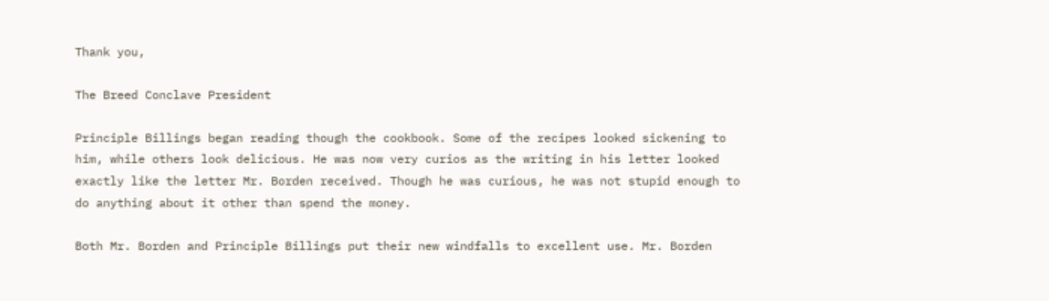Thank you,

The Breed Conclave President

Principle Billings began reading though the cookbook. Some of the recipes looked sickening to him, while others look delicious. He was now very curios as the writing in his letter looked exactly like the letter Mr. Borden received. Though he was curious, he was not stupid enough to do anything about it other than spend the money.

Both Mr. Borden and Principle Billings put their new windfalls to excellent use. Mr. Borden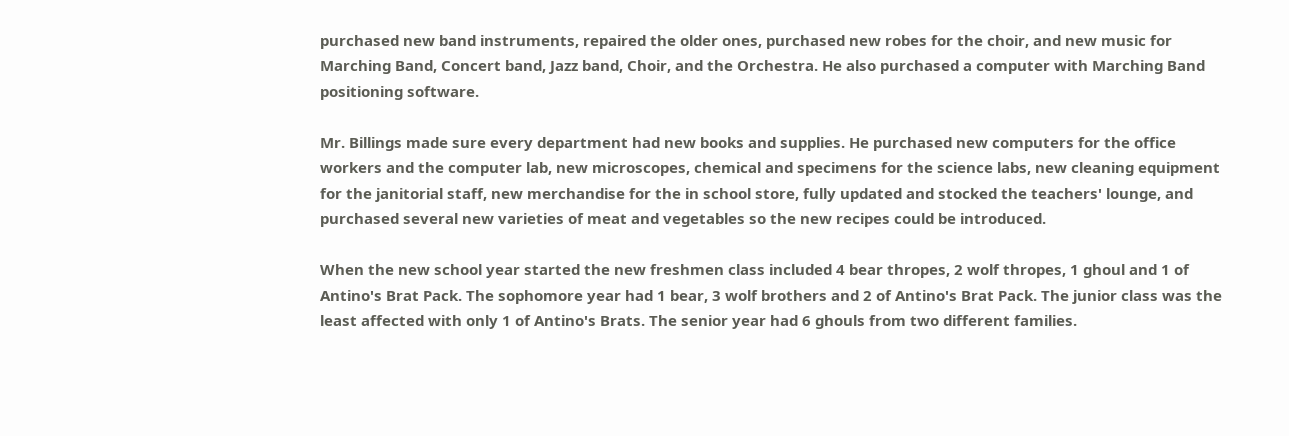purchased new band instruments, repaired the older ones, purchased new robes for the choir, and new music for Marching Band, Concert band, Jazz band, Choir, and the Orchestra. He also purchased a computer with Marching Band positioning software.

Mr. Billings made sure every department had new books and supplies. He purchased new computers for the office workers and the computer lab, new microscopes, chemical and specimens for the science labs, new cleaning equipment for the janitorial staff, new merchandise for the in school store, fully updated and stocked the teachers' lounge, and purchased several new varieties of meat and vegetables so the new recipes could be introduced.

When the new school year started the new freshmen class included 4 bear thropes, 2 wolf thropes, 1 ghoul and 1 of Antino's Brat Pack. The sophomore year had 1 bear, 3 wolf brothers and 2 of Antino's Brat Pack. The junior class was the least affected with only 1 of Antino's Brats. The senior year had 6 ghouls from two different families.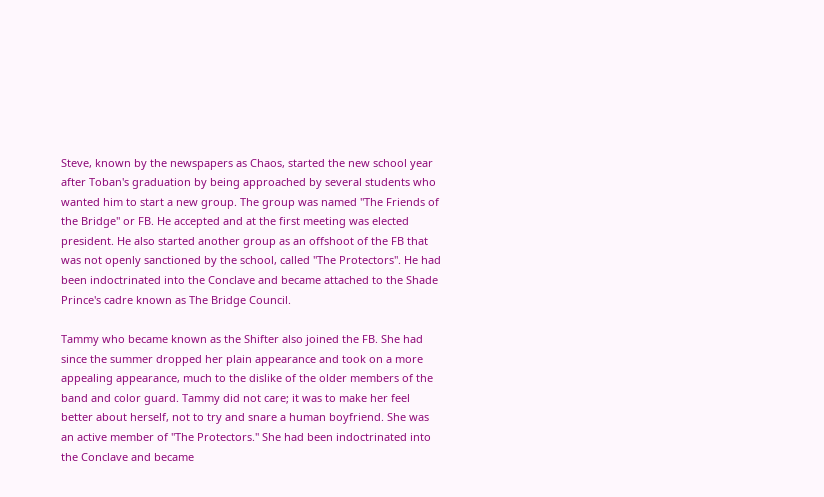Steve, known by the newspapers as Chaos, started the new school year after Toban's graduation by being approached by several students who wanted him to start a new group. The group was named "The Friends of the Bridge" or FB. He accepted and at the first meeting was elected president. He also started another group as an offshoot of the FB that was not openly sanctioned by the school, called "The Protectors". He had been indoctrinated into the Conclave and became attached to the Shade Prince's cadre known as The Bridge Council.

Tammy who became known as the Shifter also joined the FB. She had since the summer dropped her plain appearance and took on a more appealing appearance, much to the dislike of the older members of the band and color guard. Tammy did not care; it was to make her feel better about herself, not to try and snare a human boyfriend. She was an active member of "The Protectors." She had been indoctrinated into the Conclave and became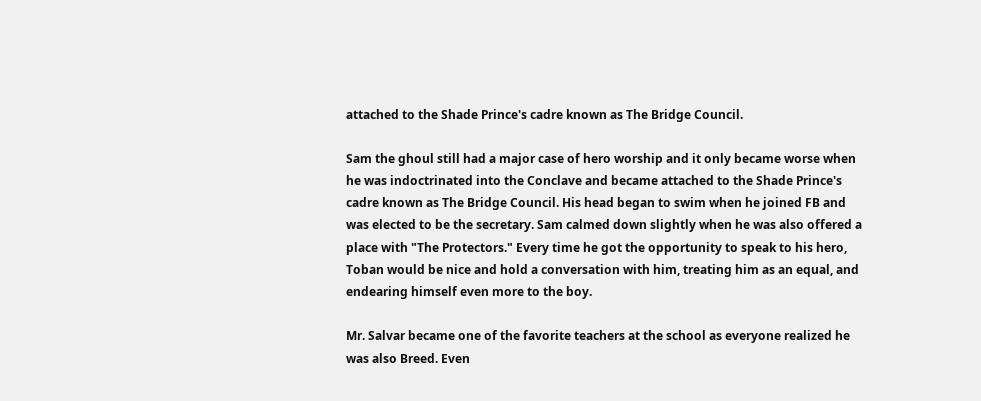attached to the Shade Prince's cadre known as The Bridge Council.

Sam the ghoul still had a major case of hero worship and it only became worse when he was indoctrinated into the Conclave and became attached to the Shade Prince's cadre known as The Bridge Council. His head began to swim when he joined FB and was elected to be the secretary. Sam calmed down slightly when he was also offered a place with "The Protectors." Every time he got the opportunity to speak to his hero, Toban would be nice and hold a conversation with him, treating him as an equal, and endearing himself even more to the boy.

Mr. Salvar became one of the favorite teachers at the school as everyone realized he was also Breed. Even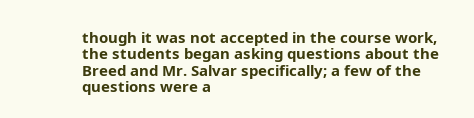though it was not accepted in the course work, the students began asking questions about the Breed and Mr. Salvar specifically; a few of the questions were a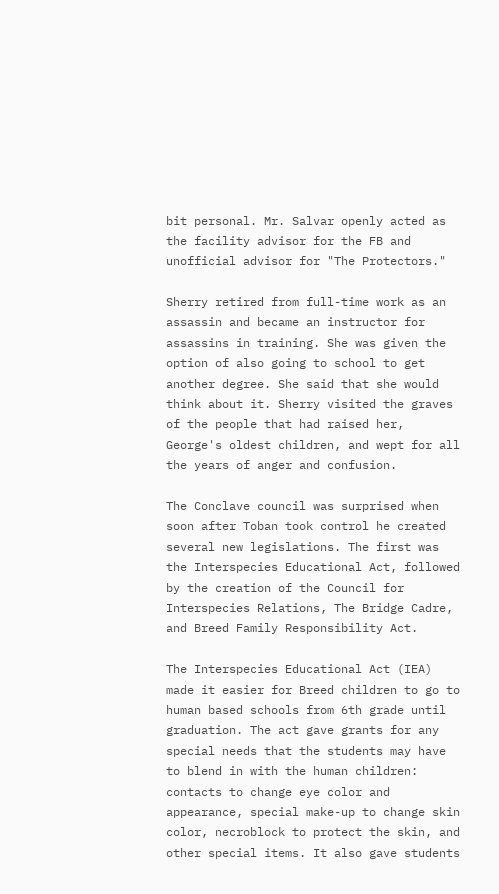bit personal. Mr. Salvar openly acted as the facility advisor for the FB and unofficial advisor for "The Protectors."

Sherry retired from full-time work as an assassin and became an instructor for assassins in training. She was given the option of also going to school to get another degree. She said that she would think about it. Sherry visited the graves of the people that had raised her, George's oldest children, and wept for all the years of anger and confusion.

The Conclave council was surprised when soon after Toban took control he created several new legislations. The first was the Interspecies Educational Act, followed by the creation of the Council for Interspecies Relations, The Bridge Cadre, and Breed Family Responsibility Act.

The Interspecies Educational Act (IEA) made it easier for Breed children to go to human based schools from 6th grade until graduation. The act gave grants for any special needs that the students may have to blend in with the human children: contacts to change eye color and appearance, special make-up to change skin color, necroblock to protect the skin, and other special items. It also gave students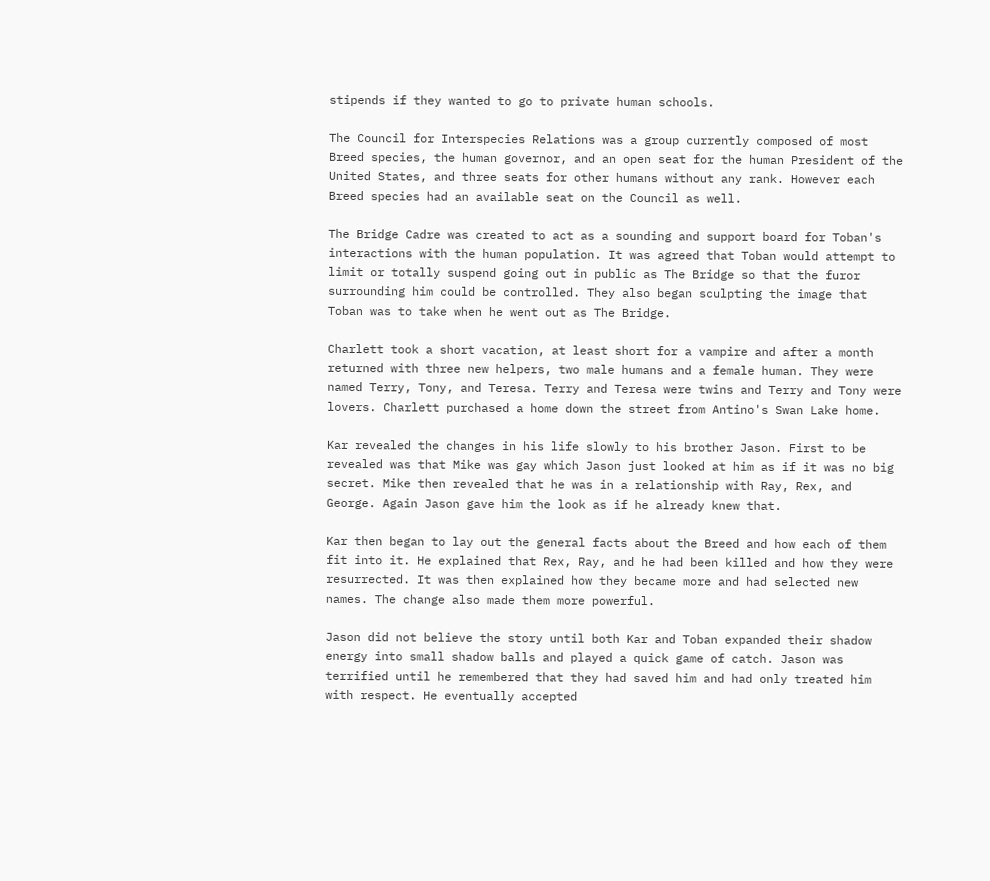stipends if they wanted to go to private human schools.

The Council for Interspecies Relations was a group currently composed of most Breed species, the human governor, and an open seat for the human President of the United States, and three seats for other humans without any rank. However each Breed species had an available seat on the Council as well.

The Bridge Cadre was created to act as a sounding and support board for Toban's interactions with the human population. It was agreed that Toban would attempt to limit or totally suspend going out in public as The Bridge so that the furor surrounding him could be controlled. They also began sculpting the image that Toban was to take when he went out as The Bridge.

Charlett took a short vacation, at least short for a vampire and after a month returned with three new helpers, two male humans and a female human. They were named Terry, Tony, and Teresa. Terry and Teresa were twins and Terry and Tony were lovers. Charlett purchased a home down the street from Antino's Swan Lake home.

Kar revealed the changes in his life slowly to his brother Jason. First to be revealed was that Mike was gay which Jason just looked at him as if it was no big secret. Mike then revealed that he was in a relationship with Ray, Rex, and George. Again Jason gave him the look as if he already knew that.

Kar then began to lay out the general facts about the Breed and how each of them fit into it. He explained that Rex, Ray, and he had been killed and how they were resurrected. It was then explained how they became more and had selected new names. The change also made them more powerful.

Jason did not believe the story until both Kar and Toban expanded their shadow energy into small shadow balls and played a quick game of catch. Jason was terrified until he remembered that they had saved him and had only treated him with respect. He eventually accepted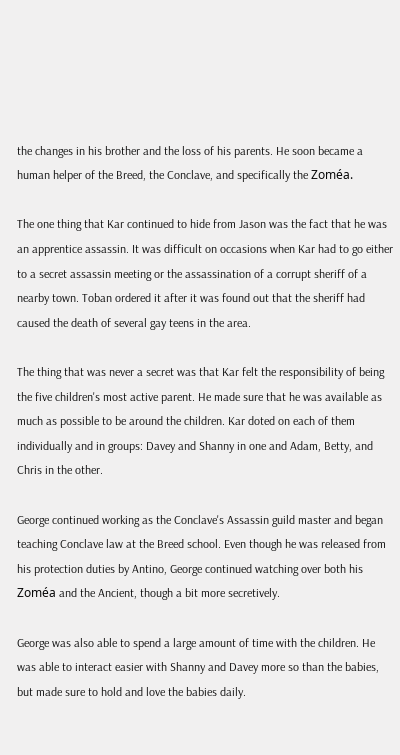the changes in his brother and the loss of his parents. He soon became a human helper of the Breed, the Conclave, and specifically the Zoméa.

The one thing that Kar continued to hide from Jason was the fact that he was an apprentice assassin. It was difficult on occasions when Kar had to go either to a secret assassin meeting or the assassination of a corrupt sheriff of a nearby town. Toban ordered it after it was found out that the sheriff had caused the death of several gay teens in the area.

The thing that was never a secret was that Kar felt the responsibility of being the five children's most active parent. He made sure that he was available as much as possible to be around the children. Kar doted on each of them individually and in groups: Davey and Shanny in one and Adam, Betty, and Chris in the other.

George continued working as the Conclave's Assassin guild master and began teaching Conclave law at the Breed school. Even though he was released from his protection duties by Antino, George continued watching over both his Zoméa and the Ancient, though a bit more secretively.

George was also able to spend a large amount of time with the children. He was able to interact easier with Shanny and Davey more so than the babies, but made sure to hold and love the babies daily.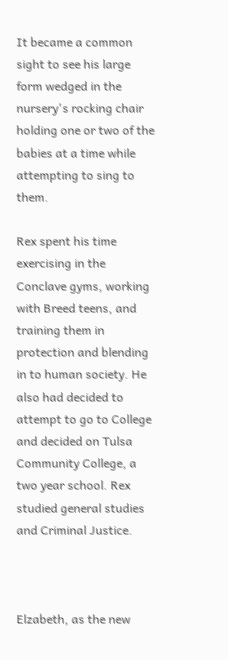It became a common sight to see his large form wedged in the nursery's rocking chair holding one or two of the babies at a time while attempting to sing to them.

Rex spent his time exercising in the Conclave gyms, working with Breed teens, and training them in protection and blending in to human society. He also had decided to attempt to go to College and decided on Tulsa Community College, a two year school. Rex studied general studies and Criminal Justice.



Elzabeth, as the new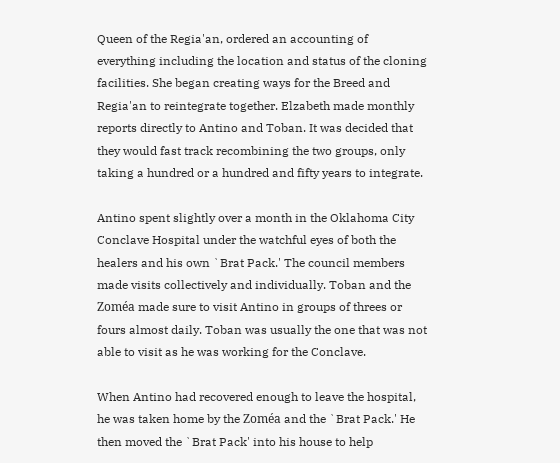Queen of the Regia'an, ordered an accounting of everything including the location and status of the cloning facilities. She began creating ways for the Breed and Regia'an to reintegrate together. Elzabeth made monthly reports directly to Antino and Toban. It was decided that they would fast track recombining the two groups, only taking a hundred or a hundred and fifty years to integrate.

Antino spent slightly over a month in the Oklahoma City Conclave Hospital under the watchful eyes of both the healers and his own `Brat Pack.' The council members made visits collectively and individually. Toban and the Zoméa made sure to visit Antino in groups of threes or fours almost daily. Toban was usually the one that was not able to visit as he was working for the Conclave.

When Antino had recovered enough to leave the hospital, he was taken home by the Zoméa and the `Brat Pack.' He then moved the `Brat Pack' into his house to help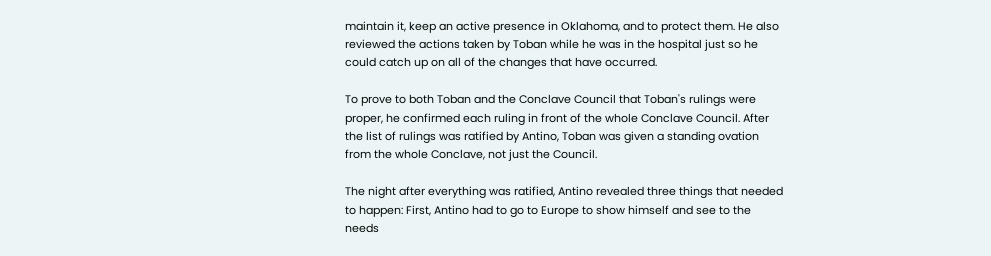maintain it, keep an active presence in Oklahoma, and to protect them. He also reviewed the actions taken by Toban while he was in the hospital just so he could catch up on all of the changes that have occurred.

To prove to both Toban and the Conclave Council that Toban's rulings were proper, he confirmed each ruling in front of the whole Conclave Council. After the list of rulings was ratified by Antino, Toban was given a standing ovation from the whole Conclave, not just the Council.

The night after everything was ratified, Antino revealed three things that needed to happen: First, Antino had to go to Europe to show himself and see to the needs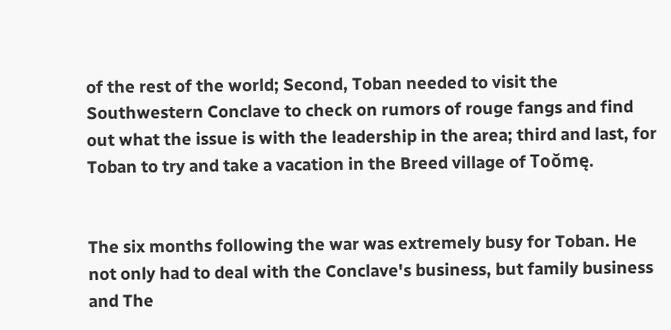of the rest of the world; Second, Toban needed to visit the Southwestern Conclave to check on rumors of rouge fangs and find out what the issue is with the leadership in the area; third and last, for Toban to try and take a vacation in the Breed village of Toŏmę.


The six months following the war was extremely busy for Toban. He not only had to deal with the Conclave's business, but family business and The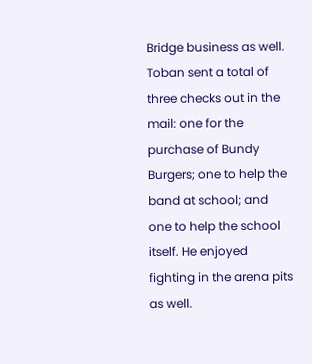Bridge business as well. Toban sent a total of three checks out in the mail: one for the purchase of Bundy Burgers; one to help the band at school; and one to help the school itself. He enjoyed fighting in the arena pits as well.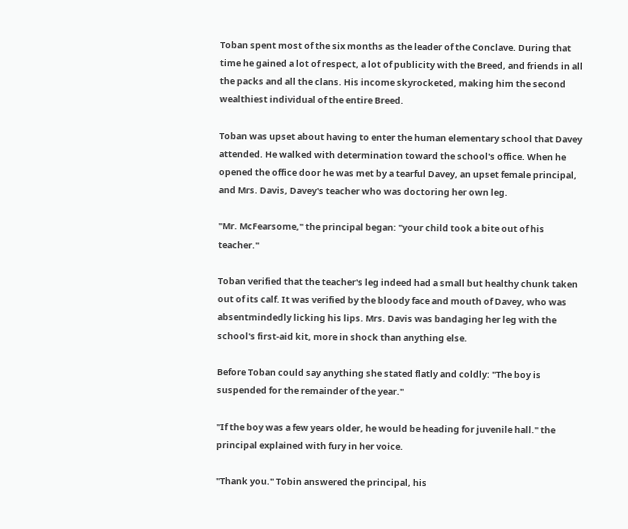Toban spent most of the six months as the leader of the Conclave. During that time he gained a lot of respect, a lot of publicity with the Breed, and friends in all the packs and all the clans. His income skyrocketed, making him the second wealthiest individual of the entire Breed.

Toban was upset about having to enter the human elementary school that Davey attended. He walked with determination toward the school's office. When he opened the office door he was met by a tearful Davey, an upset female principal, and Mrs. Davis, Davey's teacher who was doctoring her own leg.

"Mr. McFearsome," the principal began: "your child took a bite out of his teacher."

Toban verified that the teacher's leg indeed had a small but healthy chunk taken out of its calf. It was verified by the bloody face and mouth of Davey, who was absentmindedly licking his lips. Mrs. Davis was bandaging her leg with the school's first-aid kit, more in shock than anything else.

Before Toban could say anything she stated flatly and coldly: "The boy is suspended for the remainder of the year."

"If the boy was a few years older, he would be heading for juvenile hall." the principal explained with fury in her voice.

"Thank you." Tobin answered the principal, his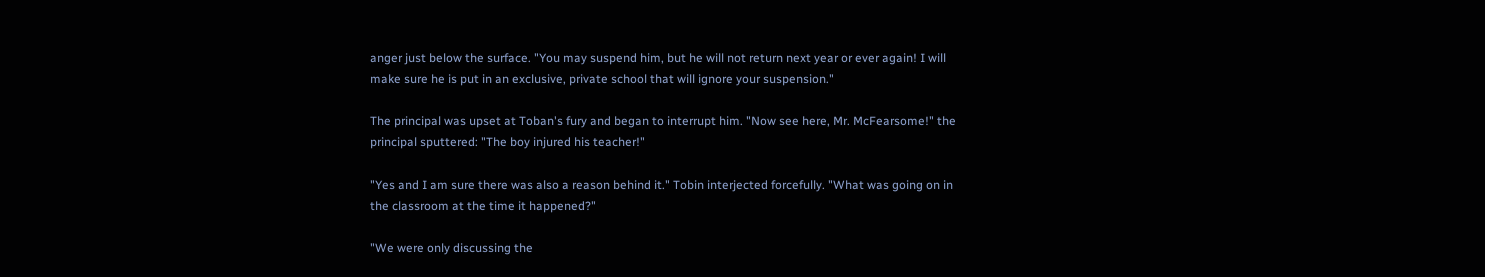anger just below the surface. "You may suspend him, but he will not return next year or ever again! I will make sure he is put in an exclusive, private school that will ignore your suspension."

The principal was upset at Toban's fury and began to interrupt him. "Now see here, Mr. McFearsome!" the principal sputtered: "The boy injured his teacher!"

"Yes and I am sure there was also a reason behind it." Tobin interjected forcefully. "What was going on in the classroom at the time it happened?"

"We were only discussing the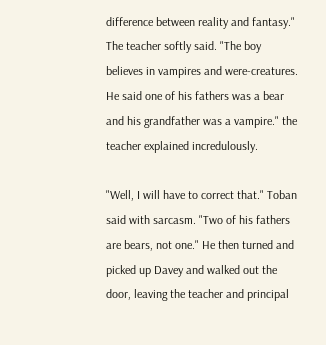difference between reality and fantasy." The teacher softly said. "The boy believes in vampires and were-creatures. He said one of his fathers was a bear and his grandfather was a vampire." the teacher explained incredulously.

"Well, I will have to correct that." Toban said with sarcasm. "Two of his fathers are bears, not one." He then turned and picked up Davey and walked out the door, leaving the teacher and principal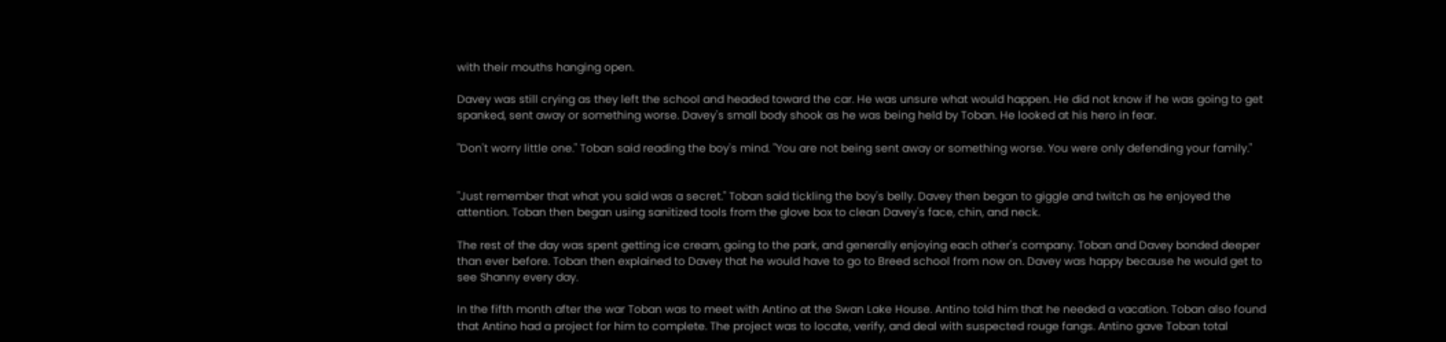with their mouths hanging open.

Davey was still crying as they left the school and headed toward the car. He was unsure what would happen. He did not know if he was going to get spanked, sent away or something worse. Davey's small body shook as he was being held by Toban. He looked at his hero in fear.

"Don't worry little one." Toban said reading the boy's mind. "You are not being sent away or something worse. You were only defending your family."


"Just remember that what you said was a secret." Toban said tickling the boy's belly. Davey then began to giggle and twitch as he enjoyed the attention. Toban then began using sanitized tools from the glove box to clean Davey's face, chin, and neck.

The rest of the day was spent getting ice cream, going to the park, and generally enjoying each other's company. Toban and Davey bonded deeper than ever before. Toban then explained to Davey that he would have to go to Breed school from now on. Davey was happy because he would get to see Shanny every day.

In the fifth month after the war Toban was to meet with Antino at the Swan Lake House. Antino told him that he needed a vacation. Toban also found that Antino had a project for him to complete. The project was to locate, verify, and deal with suspected rouge fangs. Antino gave Toban total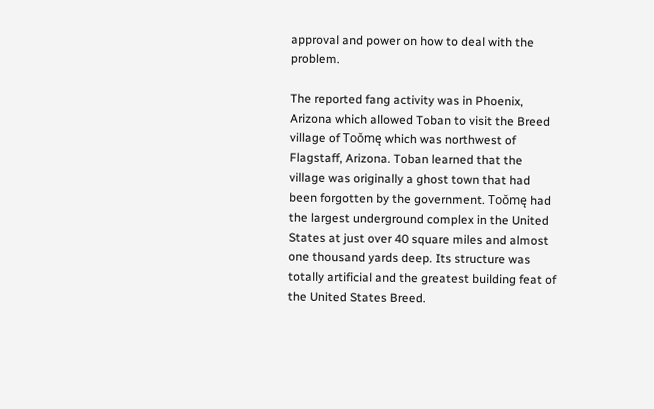approval and power on how to deal with the problem.

The reported fang activity was in Phoenix, Arizona which allowed Toban to visit the Breed village of Toŏmę which was northwest of Flagstaff, Arizona. Toban learned that the village was originally a ghost town that had been forgotten by the government. Toŏmę had the largest underground complex in the United States at just over 40 square miles and almost one thousand yards deep. Its structure was totally artificial and the greatest building feat of the United States Breed.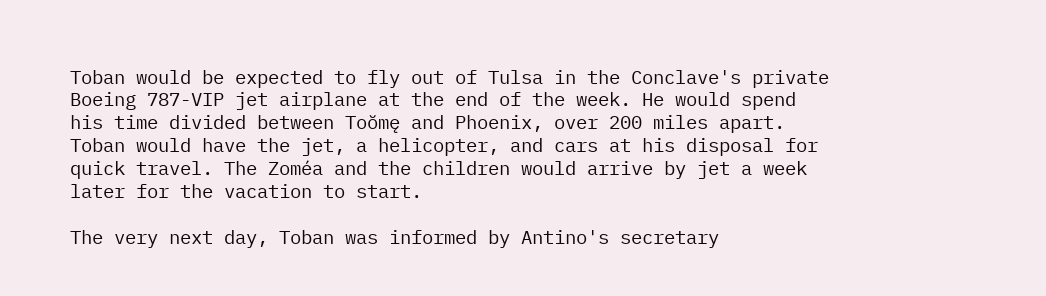Toban would be expected to fly out of Tulsa in the Conclave's private Boeing 787-VIP jet airplane at the end of the week. He would spend his time divided between Toŏmę and Phoenix, over 200 miles apart. Toban would have the jet, a helicopter, and cars at his disposal for quick travel. The Zoméa and the children would arrive by jet a week later for the vacation to start.

The very next day, Toban was informed by Antino's secretary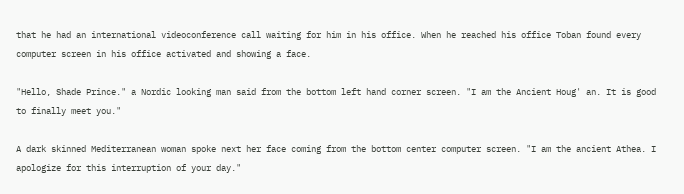that he had an international videoconference call waiting for him in his office. When he reached his office Toban found every computer screen in his office activated and showing a face.

"Hello, Shade Prince." a Nordic looking man said from the bottom left hand corner screen. "I am the Ancient Houg' an. It is good to finally meet you."

A dark skinned Mediterranean woman spoke next her face coming from the bottom center computer screen. "I am the ancient Athea. I apologize for this interruption of your day."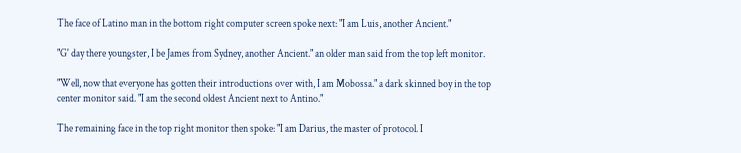The face of Latino man in the bottom right computer screen spoke next: "I am Luis, another Ancient."

"G' day there youngster, I be James from Sydney, another Ancient." an older man said from the top left monitor.

"Well, now that everyone has gotten their introductions over with, I am Mobossa." a dark skinned boy in the top center monitor said. "I am the second oldest Ancient next to Antino."

The remaining face in the top right monitor then spoke: "I am Darius, the master of protocol. I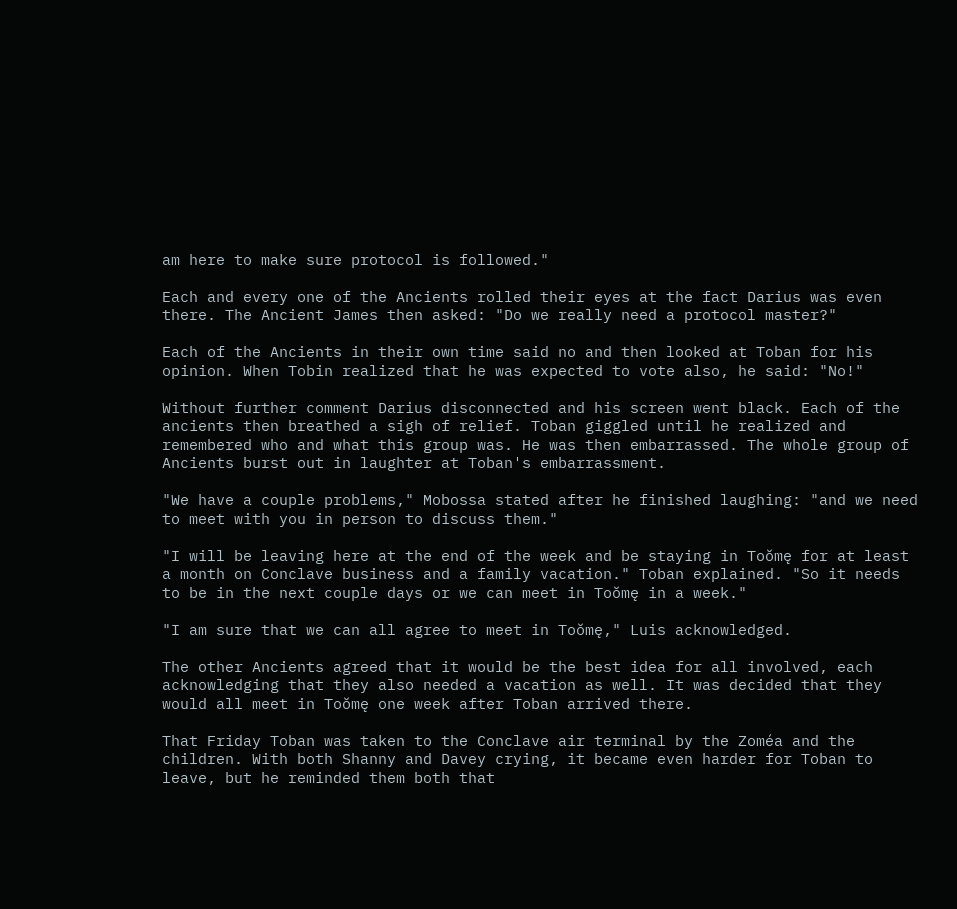am here to make sure protocol is followed."

Each and every one of the Ancients rolled their eyes at the fact Darius was even there. The Ancient James then asked: "Do we really need a protocol master?"

Each of the Ancients in their own time said no and then looked at Toban for his opinion. When Tobin realized that he was expected to vote also, he said: "No!"

Without further comment Darius disconnected and his screen went black. Each of the ancients then breathed a sigh of relief. Toban giggled until he realized and remembered who and what this group was. He was then embarrassed. The whole group of Ancients burst out in laughter at Toban's embarrassment.

"We have a couple problems," Mobossa stated after he finished laughing: "and we need to meet with you in person to discuss them."

"I will be leaving here at the end of the week and be staying in Toŏmę for at least a month on Conclave business and a family vacation." Toban explained. "So it needs to be in the next couple days or we can meet in Toŏmę in a week."

"I am sure that we can all agree to meet in Toŏmę," Luis acknowledged.

The other Ancients agreed that it would be the best idea for all involved, each acknowledging that they also needed a vacation as well. It was decided that they would all meet in Toŏmę one week after Toban arrived there.

That Friday Toban was taken to the Conclave air terminal by the Zoméa and the children. With both Shanny and Davey crying, it became even harder for Toban to leave, but he reminded them both that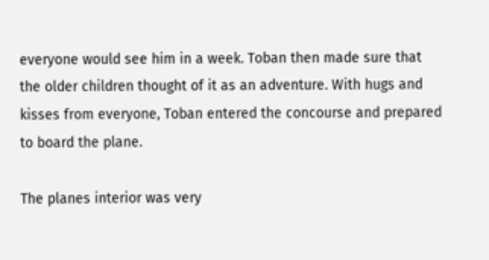everyone would see him in a week. Toban then made sure that the older children thought of it as an adventure. With hugs and kisses from everyone, Toban entered the concourse and prepared to board the plane.

The planes interior was very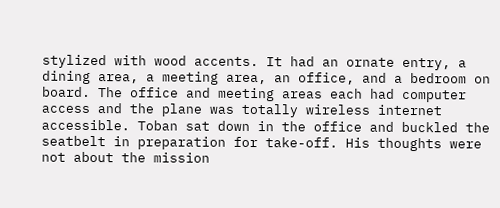stylized with wood accents. It had an ornate entry, a dining area, a meeting area, an office, and a bedroom on board. The office and meeting areas each had computer access and the plane was totally wireless internet accessible. Toban sat down in the office and buckled the seatbelt in preparation for take-off. His thoughts were not about the mission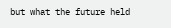but what the future held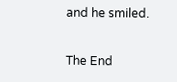and he smiled.

The End